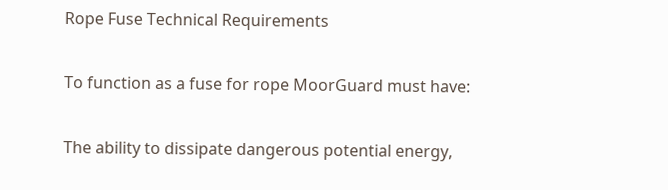Rope Fuse Technical Requirements

To function as a fuse for rope MoorGuard must have:

The ability to dissipate dangerous potential energy,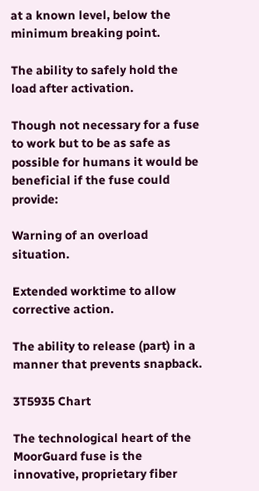at a known level, below the minimum breaking point.

The ability to safely hold the load after activation.

Though not necessary for a fuse to work but to be as safe as possible for humans it would be beneficial if the fuse could provide:

Warning of an overload situation.

Extended worktime to allow corrective action.

The ability to release (part) in a manner that prevents snapback.

3T5935 Chart

The technological heart of the MoorGuard fuse is the innovative, proprietary fiber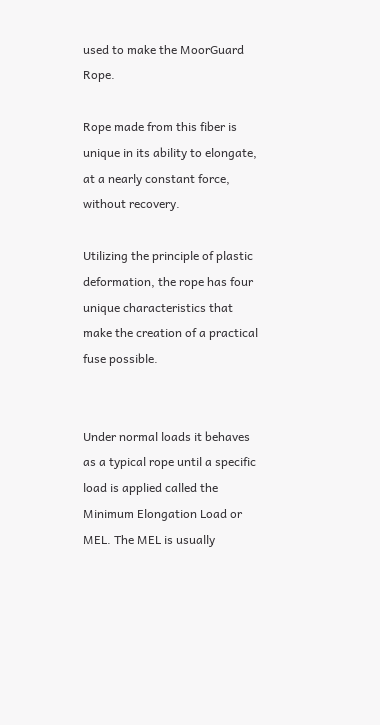used to make the MoorGuard Rope.

Rope made from this fiber is unique in its ability to elongate, at a nearly constant force, without recovery.

Utilizing the principle of plastic deformation, the rope has four unique characteristics that make the creation of a practical fuse possible.


Under normal loads it behaves as a typical rope until a specific load is applied called the Minimum Elongation Load or MEL. The MEL is usually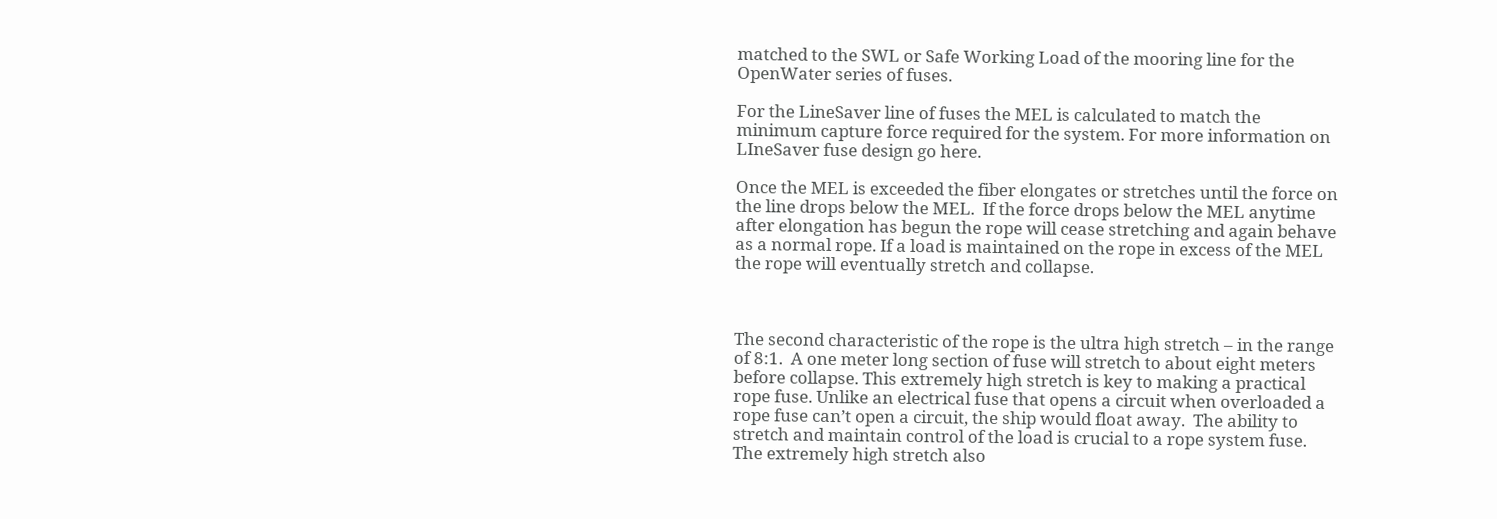matched to the SWL or Safe Working Load of the mooring line for the OpenWater series of fuses.

For the LineSaver line of fuses the MEL is calculated to match the minimum capture force required for the system. For more information on LIneSaver fuse design go here.

Once the MEL is exceeded the fiber elongates or stretches until the force on the line drops below the MEL.  If the force drops below the MEL anytime after elongation has begun the rope will cease stretching and again behave as a normal rope. If a load is maintained on the rope in excess of the MEL the rope will eventually stretch and collapse.



The second characteristic of the rope is the ultra high stretch – in the range of 8:1.  A one meter long section of fuse will stretch to about eight meters before collapse. This extremely high stretch is key to making a practical rope fuse. Unlike an electrical fuse that opens a circuit when overloaded a rope fuse can’t open a circuit, the ship would float away.  The ability to stretch and maintain control of the load is crucial to a rope system fuse. The extremely high stretch also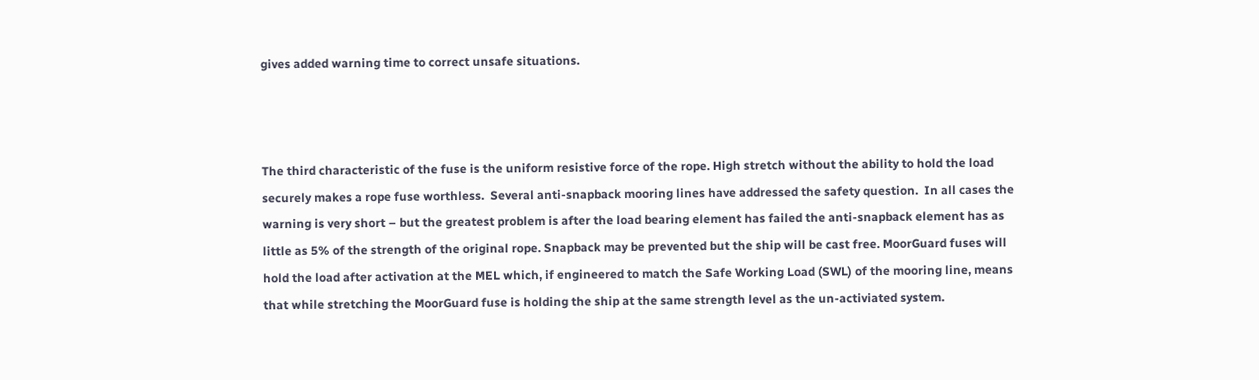gives added warning time to correct unsafe situations.



The third characteristic of the fuse is the uniform resistive force of the rope. High stretch without the ability to hold the load securely makes a rope fuse worthless.  Several anti-snapback mooring lines have addressed the safety question.  In all cases the warning is very short – but the greatest problem is after the load bearing element has failed the anti-snapback element has as little as 5% of the strength of the original rope. Snapback may be prevented but the ship will be cast free. MoorGuard fuses will hold the load after activation at the MEL which, if engineered to match the Safe Working Load (SWL) of the mooring line, means that while stretching the MoorGuard fuse is holding the ship at the same strength level as the un-activiated system.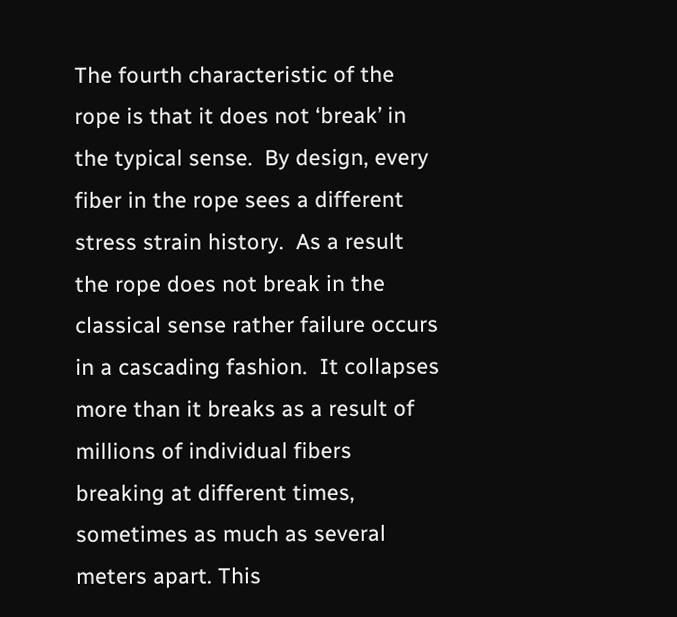The fourth characteristic of the rope is that it does not ‘break’ in the typical sense.  By design, every fiber in the rope sees a different stress strain history.  As a result the rope does not break in the classical sense rather failure occurs in a cascading fashion.  It collapses more than it breaks as a result of millions of individual fibers breaking at different times, sometimes as much as several meters apart. This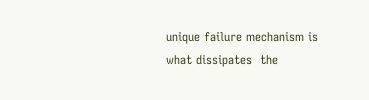unique failure mechanism is what dissipates  the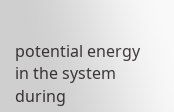potential energy in the system during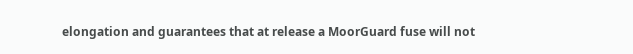elongation and guarantees that at release a MoorGuard fuse will not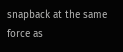snapback at the same force as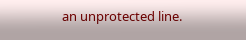an unprotected line.